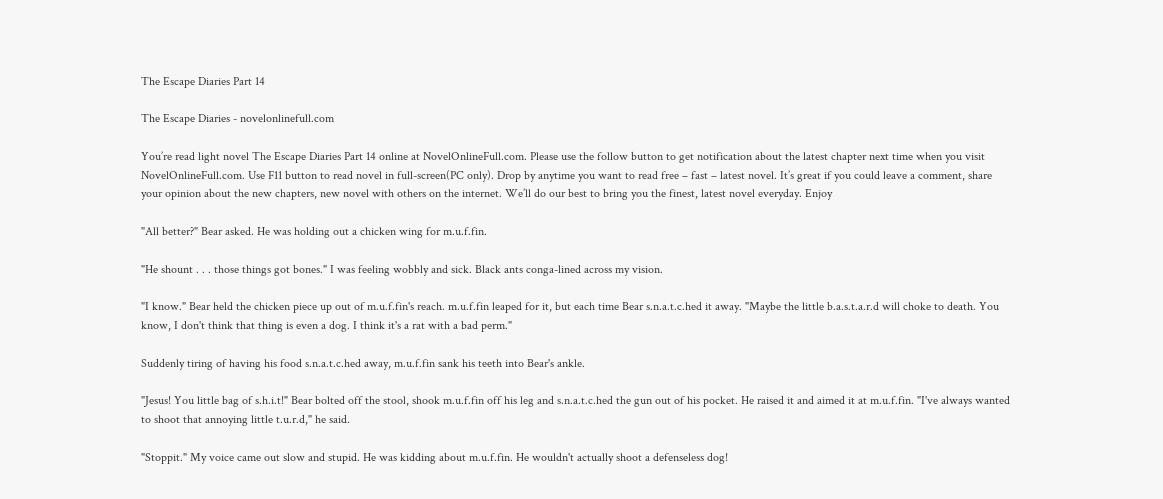The Escape Diaries Part 14

The Escape Diaries - novelonlinefull.com

You’re read light novel The Escape Diaries Part 14 online at NovelOnlineFull.com. Please use the follow button to get notification about the latest chapter next time when you visit NovelOnlineFull.com. Use F11 button to read novel in full-screen(PC only). Drop by anytime you want to read free – fast – latest novel. It’s great if you could leave a comment, share your opinion about the new chapters, new novel with others on the internet. We’ll do our best to bring you the finest, latest novel everyday. Enjoy

"All better?" Bear asked. He was holding out a chicken wing for m.u.f.fin.

"He shount . . . those things got bones." I was feeling wobbly and sick. Black ants conga-lined across my vision.

"I know." Bear held the chicken piece up out of m.u.f.fin's reach. m.u.f.fin leaped for it, but each time Bear s.n.a.t.c.hed it away. "Maybe the little b.a.s.t.a.r.d will choke to death. You know, I don't think that thing is even a dog. I think it's a rat with a bad perm."

Suddenly tiring of having his food s.n.a.t.c.hed away, m.u.f.fin sank his teeth into Bear's ankle.

"Jesus! You little bag of s.h.i.t!" Bear bolted off the stool, shook m.u.f.fin off his leg and s.n.a.t.c.hed the gun out of his pocket. He raised it and aimed it at m.u.f.fin. "I've always wanted to shoot that annoying little t.u.r.d," he said.

"Stoppit." My voice came out slow and stupid. He was kidding about m.u.f.fin. He wouldn't actually shoot a defenseless dog!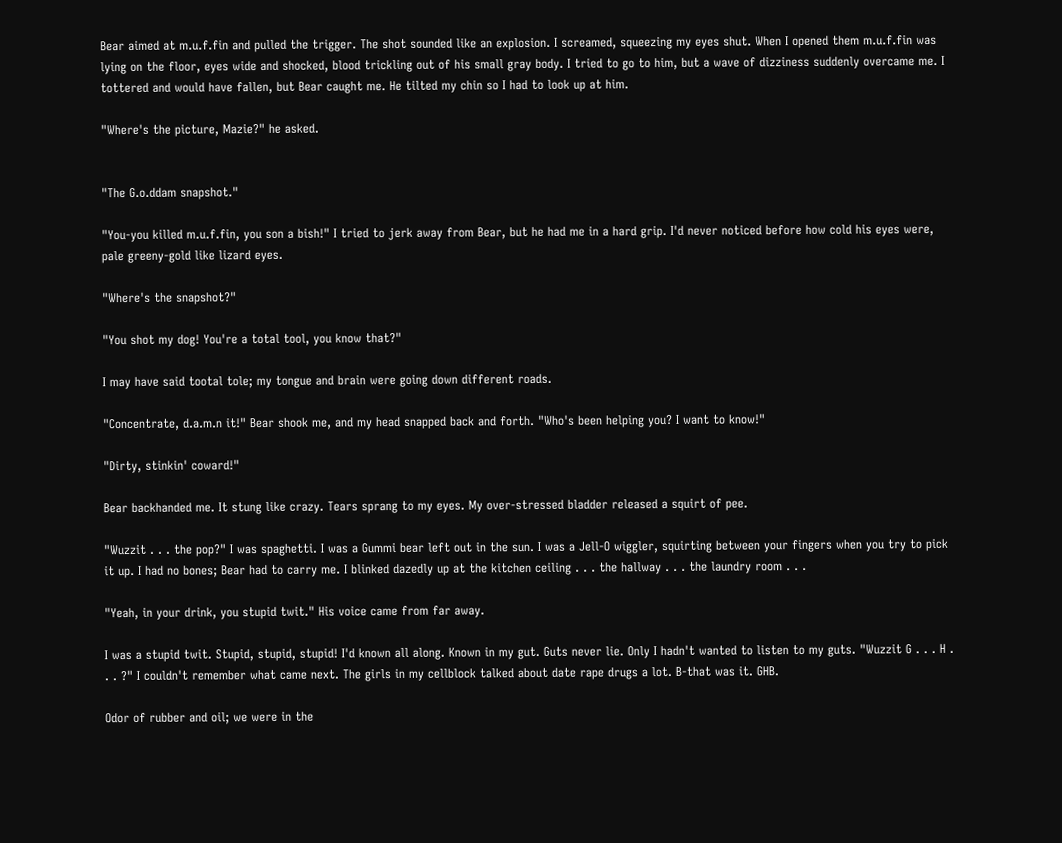Bear aimed at m.u.f.fin and pulled the trigger. The shot sounded like an explosion. I screamed, squeezing my eyes shut. When I opened them m.u.f.fin was lying on the floor, eyes wide and shocked, blood trickling out of his small gray body. I tried to go to him, but a wave of dizziness suddenly overcame me. I tottered and would have fallen, but Bear caught me. He tilted my chin so I had to look up at him.

"Where's the picture, Mazie?" he asked.


"The G.o.ddam snapshot."

"You-you killed m.u.f.fin, you son a bish!" I tried to jerk away from Bear, but he had me in a hard grip. I'd never noticed before how cold his eyes were, pale greeny-gold like lizard eyes.

"Where's the snapshot?"

"You shot my dog! You're a total tool, you know that?"

I may have said tootal tole; my tongue and brain were going down different roads.

"Concentrate, d.a.m.n it!" Bear shook me, and my head snapped back and forth. "Who's been helping you? I want to know!"

"Dirty, stinkin' coward!"

Bear backhanded me. It stung like crazy. Tears sprang to my eyes. My over-stressed bladder released a squirt of pee.

"Wuzzit . . . the pop?" I was spaghetti. I was a Gummi bear left out in the sun. I was a Jell-O wiggler, squirting between your fingers when you try to pick it up. I had no bones; Bear had to carry me. I blinked dazedly up at the kitchen ceiling . . . the hallway . . . the laundry room . . .

"Yeah, in your drink, you stupid twit." His voice came from far away.

I was a stupid twit. Stupid, stupid, stupid! I'd known all along. Known in my gut. Guts never lie. Only I hadn't wanted to listen to my guts. "Wuzzit G . . . H . . . ?" I couldn't remember what came next. The girls in my cellblock talked about date rape drugs a lot. B-that was it. GHB.

Odor of rubber and oil; we were in the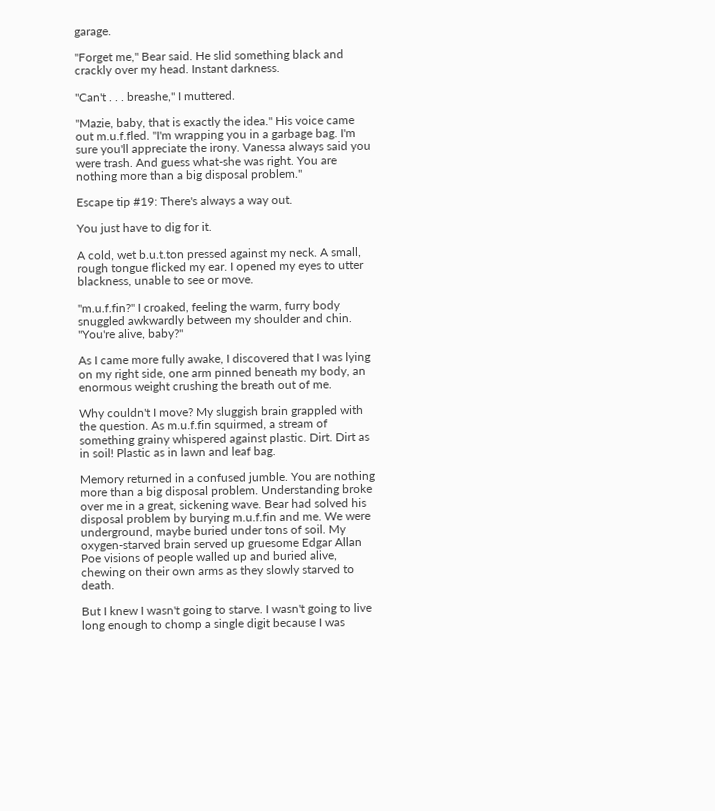garage.

"Forget me," Bear said. He slid something black and crackly over my head. Instant darkness.

"Can't . . . breashe," I muttered.

"Mazie, baby, that is exactly the idea." His voice came out m.u.f.fled. "I'm wrapping you in a garbage bag. I'm sure you'll appreciate the irony. Vanessa always said you were trash. And guess what-she was right. You are nothing more than a big disposal problem."

Escape tip #19: There's always a way out.

You just have to dig for it.

A cold, wet b.u.t.ton pressed against my neck. A small, rough tongue flicked my ear. I opened my eyes to utter blackness, unable to see or move.

"m.u.f.fin?" I croaked, feeling the warm, furry body snuggled awkwardly between my shoulder and chin. "You're alive, baby?"

As I came more fully awake, I discovered that I was lying on my right side, one arm pinned beneath my body, an enormous weight crushing the breath out of me.

Why couldn't I move? My sluggish brain grappled with the question. As m.u.f.fin squirmed, a stream of something grainy whispered against plastic. Dirt. Dirt as in soil! Plastic as in lawn and leaf bag.

Memory returned in a confused jumble. You are nothing more than a big disposal problem. Understanding broke over me in a great, sickening wave. Bear had solved his disposal problem by burying m.u.f.fin and me. We were underground, maybe buried under tons of soil. My oxygen-starved brain served up gruesome Edgar Allan Poe visions of people walled up and buried alive, chewing on their own arms as they slowly starved to death.

But I knew I wasn't going to starve. I wasn't going to live long enough to chomp a single digit because I was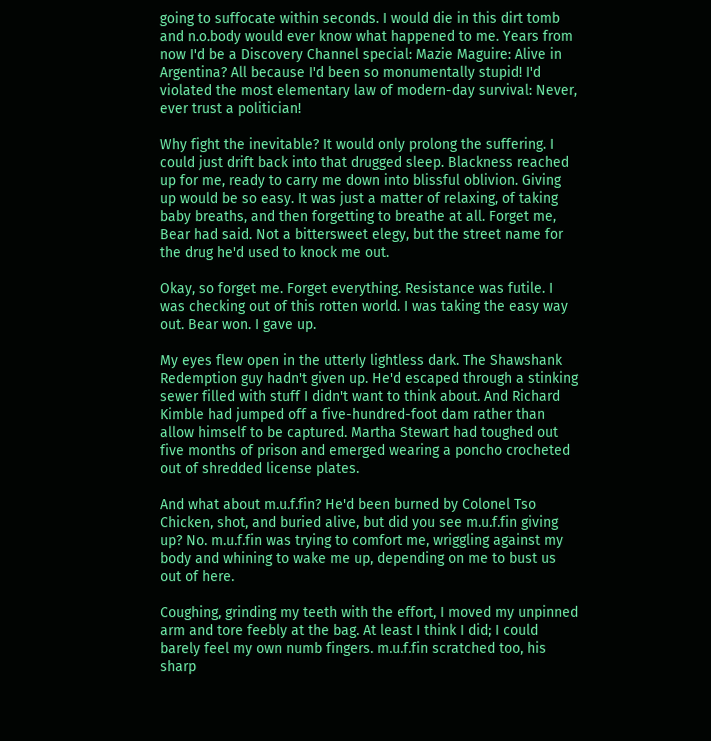going to suffocate within seconds. I would die in this dirt tomb and n.o.body would ever know what happened to me. Years from now I'd be a Discovery Channel special: Mazie Maguire: Alive in Argentina? All because I'd been so monumentally stupid! I'd violated the most elementary law of modern-day survival: Never, ever trust a politician!

Why fight the inevitable? It would only prolong the suffering. I could just drift back into that drugged sleep. Blackness reached up for me, ready to carry me down into blissful oblivion. Giving up would be so easy. It was just a matter of relaxing, of taking baby breaths, and then forgetting to breathe at all. Forget me, Bear had said. Not a bittersweet elegy, but the street name for the drug he'd used to knock me out.

Okay, so forget me. Forget everything. Resistance was futile. I was checking out of this rotten world. I was taking the easy way out. Bear won. I gave up.

My eyes flew open in the utterly lightless dark. The Shawshank Redemption guy hadn't given up. He'd escaped through a stinking sewer filled with stuff I didn't want to think about. And Richard Kimble had jumped off a five-hundred-foot dam rather than allow himself to be captured. Martha Stewart had toughed out five months of prison and emerged wearing a poncho crocheted out of shredded license plates.

And what about m.u.f.fin? He'd been burned by Colonel Tso Chicken, shot, and buried alive, but did you see m.u.f.fin giving up? No. m.u.f.fin was trying to comfort me, wriggling against my body and whining to wake me up, depending on me to bust us out of here.

Coughing, grinding my teeth with the effort, I moved my unpinned arm and tore feebly at the bag. At least I think I did; I could barely feel my own numb fingers. m.u.f.fin scratched too, his sharp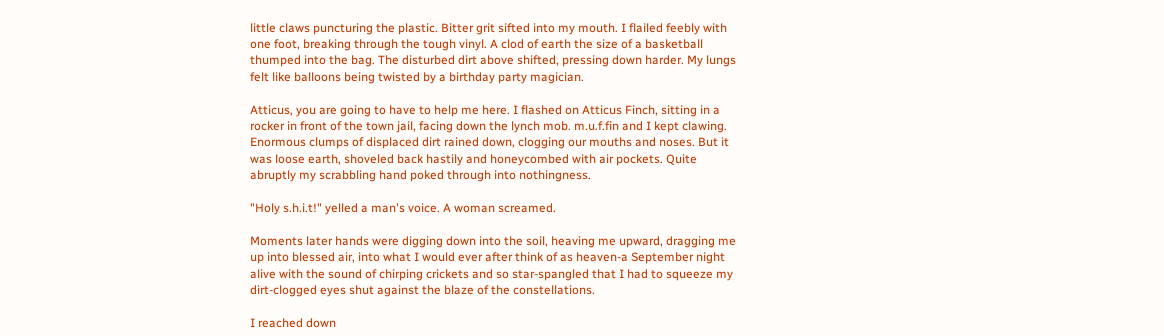little claws puncturing the plastic. Bitter grit sifted into my mouth. I flailed feebly with one foot, breaking through the tough vinyl. A clod of earth the size of a basketball thumped into the bag. The disturbed dirt above shifted, pressing down harder. My lungs felt like balloons being twisted by a birthday party magician.

Atticus, you are going to have to help me here. I flashed on Atticus Finch, sitting in a rocker in front of the town jail, facing down the lynch mob. m.u.f.fin and I kept clawing. Enormous clumps of displaced dirt rained down, clogging our mouths and noses. But it was loose earth, shoveled back hastily and honeycombed with air pockets. Quite abruptly my scrabbling hand poked through into nothingness.

"Holy s.h.i.t!" yelled a man's voice. A woman screamed.

Moments later hands were digging down into the soil, heaving me upward, dragging me up into blessed air, into what I would ever after think of as heaven-a September night alive with the sound of chirping crickets and so star-spangled that I had to squeeze my dirt-clogged eyes shut against the blaze of the constellations.

I reached down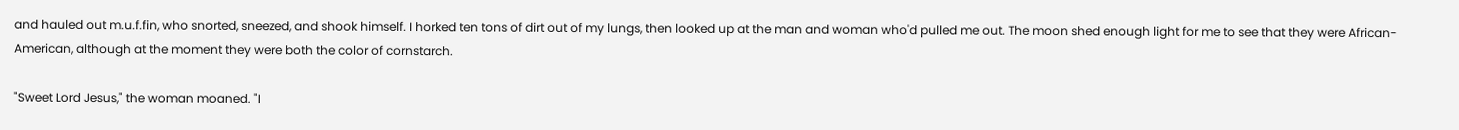and hauled out m.u.f.fin, who snorted, sneezed, and shook himself. I horked ten tons of dirt out of my lungs, then looked up at the man and woman who'd pulled me out. The moon shed enough light for me to see that they were African-American, although at the moment they were both the color of cornstarch.

"Sweet Lord Jesus," the woman moaned. "I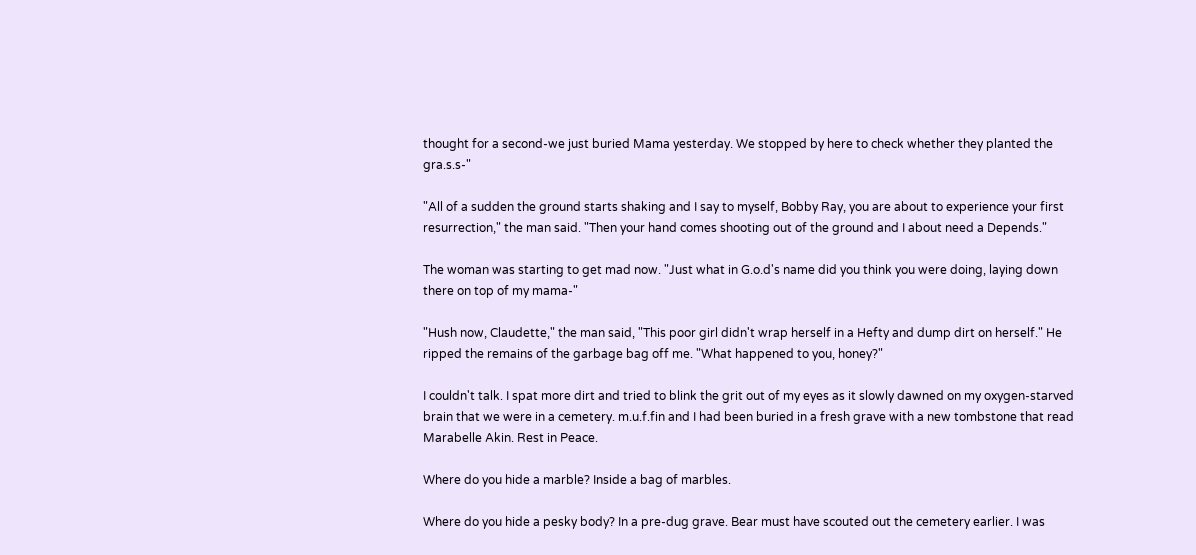thought for a second-we just buried Mama yesterday. We stopped by here to check whether they planted the gra.s.s-"

"All of a sudden the ground starts shaking and I say to myself, Bobby Ray, you are about to experience your first resurrection," the man said. "Then your hand comes shooting out of the ground and I about need a Depends."

The woman was starting to get mad now. "Just what in G.o.d's name did you think you were doing, laying down there on top of my mama-"

"Hush now, Claudette," the man said, "This poor girl didn't wrap herself in a Hefty and dump dirt on herself." He ripped the remains of the garbage bag off me. "What happened to you, honey?"

I couldn't talk. I spat more dirt and tried to blink the grit out of my eyes as it slowly dawned on my oxygen-starved brain that we were in a cemetery. m.u.f.fin and I had been buried in a fresh grave with a new tombstone that read Marabelle Akin. Rest in Peace.

Where do you hide a marble? Inside a bag of marbles.

Where do you hide a pesky body? In a pre-dug grave. Bear must have scouted out the cemetery earlier. I was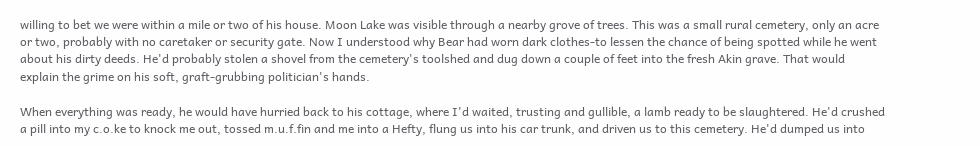willing to bet we were within a mile or two of his house. Moon Lake was visible through a nearby grove of trees. This was a small rural cemetery, only an acre or two, probably with no caretaker or security gate. Now I understood why Bear had worn dark clothes-to lessen the chance of being spotted while he went about his dirty deeds. He'd probably stolen a shovel from the cemetery's toolshed and dug down a couple of feet into the fresh Akin grave. That would explain the grime on his soft, graft-grubbing politician's hands.

When everything was ready, he would have hurried back to his cottage, where I'd waited, trusting and gullible, a lamb ready to be slaughtered. He'd crushed a pill into my c.o.ke to knock me out, tossed m.u.f.fin and me into a Hefty, flung us into his car trunk, and driven us to this cemetery. He'd dumped us into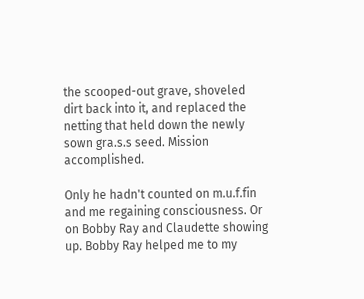the scooped-out grave, shoveled dirt back into it, and replaced the netting that held down the newly sown gra.s.s seed. Mission accomplished.

Only he hadn't counted on m.u.f.fin and me regaining consciousness. Or on Bobby Ray and Claudette showing up. Bobby Ray helped me to my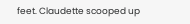feet. Claudette scooped up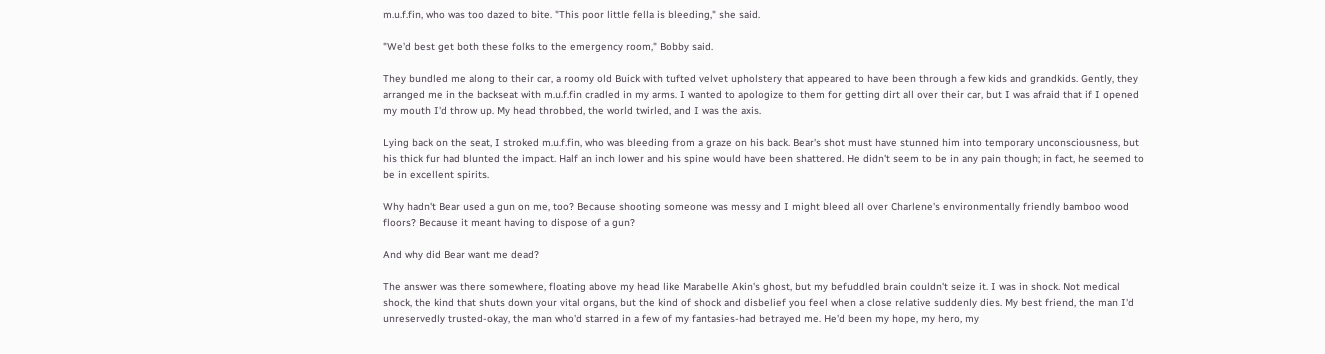m.u.f.fin, who was too dazed to bite. "This poor little fella is bleeding," she said.

"We'd best get both these folks to the emergency room," Bobby said.

They bundled me along to their car, a roomy old Buick with tufted velvet upholstery that appeared to have been through a few kids and grandkids. Gently, they arranged me in the backseat with m.u.f.fin cradled in my arms. I wanted to apologize to them for getting dirt all over their car, but I was afraid that if I opened my mouth I'd throw up. My head throbbed, the world twirled, and I was the axis.

Lying back on the seat, I stroked m.u.f.fin, who was bleeding from a graze on his back. Bear's shot must have stunned him into temporary unconsciousness, but his thick fur had blunted the impact. Half an inch lower and his spine would have been shattered. He didn't seem to be in any pain though; in fact, he seemed to be in excellent spirits.

Why hadn't Bear used a gun on me, too? Because shooting someone was messy and I might bleed all over Charlene's environmentally friendly bamboo wood floors? Because it meant having to dispose of a gun?

And why did Bear want me dead?

The answer was there somewhere, floating above my head like Marabelle Akin's ghost, but my befuddled brain couldn't seize it. I was in shock. Not medical shock, the kind that shuts down your vital organs, but the kind of shock and disbelief you feel when a close relative suddenly dies. My best friend, the man I'd unreservedly trusted-okay, the man who'd starred in a few of my fantasies-had betrayed me. He'd been my hope, my hero, my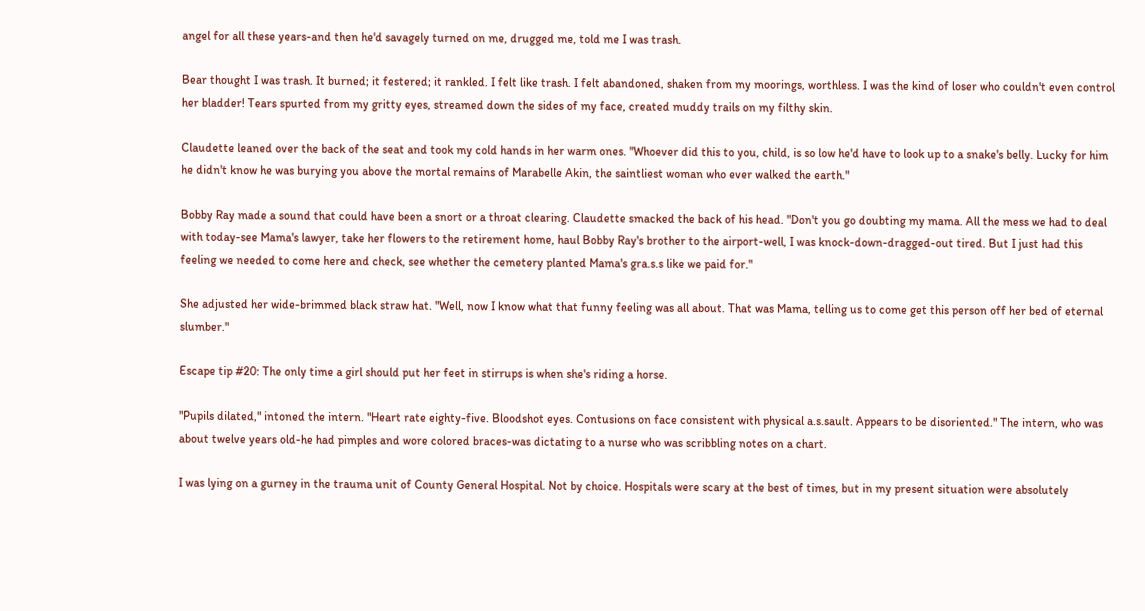angel for all these years-and then he'd savagely turned on me, drugged me, told me I was trash.

Bear thought I was trash. It burned; it festered; it rankled. I felt like trash. I felt abandoned, shaken from my moorings, worthless. I was the kind of loser who couldn't even control her bladder! Tears spurted from my gritty eyes, streamed down the sides of my face, created muddy trails on my filthy skin.

Claudette leaned over the back of the seat and took my cold hands in her warm ones. "Whoever did this to you, child, is so low he'd have to look up to a snake's belly. Lucky for him he didn't know he was burying you above the mortal remains of Marabelle Akin, the saintliest woman who ever walked the earth."

Bobby Ray made a sound that could have been a snort or a throat clearing. Claudette smacked the back of his head. "Don't you go doubting my mama. All the mess we had to deal with today-see Mama's lawyer, take her flowers to the retirement home, haul Bobby Ray's brother to the airport-well, I was knock-down-dragged-out tired. But I just had this feeling we needed to come here and check, see whether the cemetery planted Mama's gra.s.s like we paid for."

She adjusted her wide-brimmed black straw hat. "Well, now I know what that funny feeling was all about. That was Mama, telling us to come get this person off her bed of eternal slumber."

Escape tip #20: The only time a girl should put her feet in stirrups is when she's riding a horse.

"Pupils dilated," intoned the intern. "Heart rate eighty-five. Bloodshot eyes. Contusions on face consistent with physical a.s.sault. Appears to be disoriented." The intern, who was about twelve years old-he had pimples and wore colored braces-was dictating to a nurse who was scribbling notes on a chart.

I was lying on a gurney in the trauma unit of County General Hospital. Not by choice. Hospitals were scary at the best of times, but in my present situation were absolutely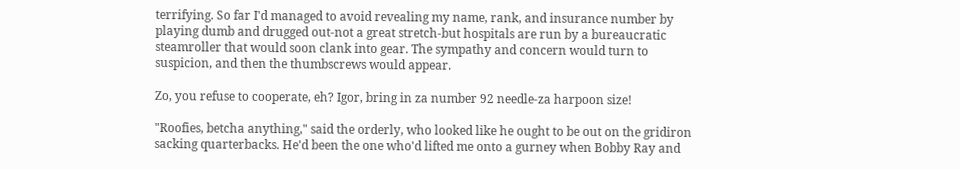terrifying. So far I'd managed to avoid revealing my name, rank, and insurance number by playing dumb and drugged out-not a great stretch-but hospitals are run by a bureaucratic steamroller that would soon clank into gear. The sympathy and concern would turn to suspicion, and then the thumbscrews would appear.

Zo, you refuse to cooperate, eh? Igor, bring in za number 92 needle-za harpoon size!

"Roofies, betcha anything," said the orderly, who looked like he ought to be out on the gridiron sacking quarterbacks. He'd been the one who'd lifted me onto a gurney when Bobby Ray and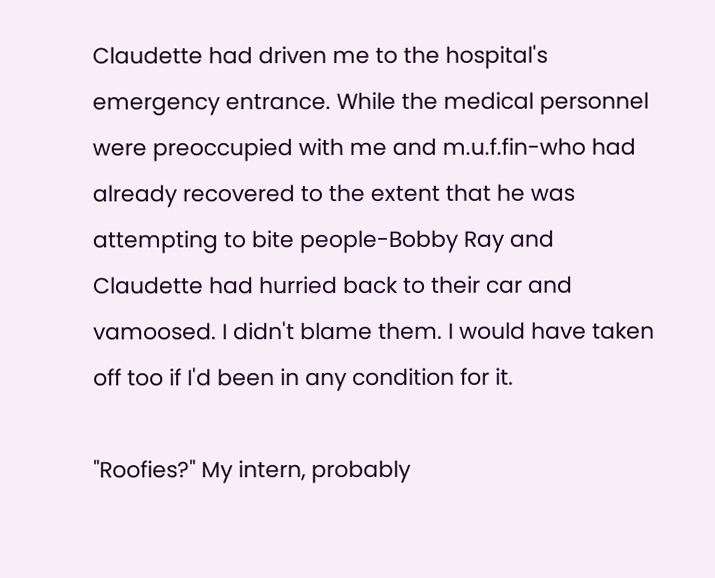Claudette had driven me to the hospital's emergency entrance. While the medical personnel were preoccupied with me and m.u.f.fin-who had already recovered to the extent that he was attempting to bite people-Bobby Ray and Claudette had hurried back to their car and vamoosed. I didn't blame them. I would have taken off too if I'd been in any condition for it.

"Roofies?" My intern, probably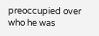preoccupied over who he was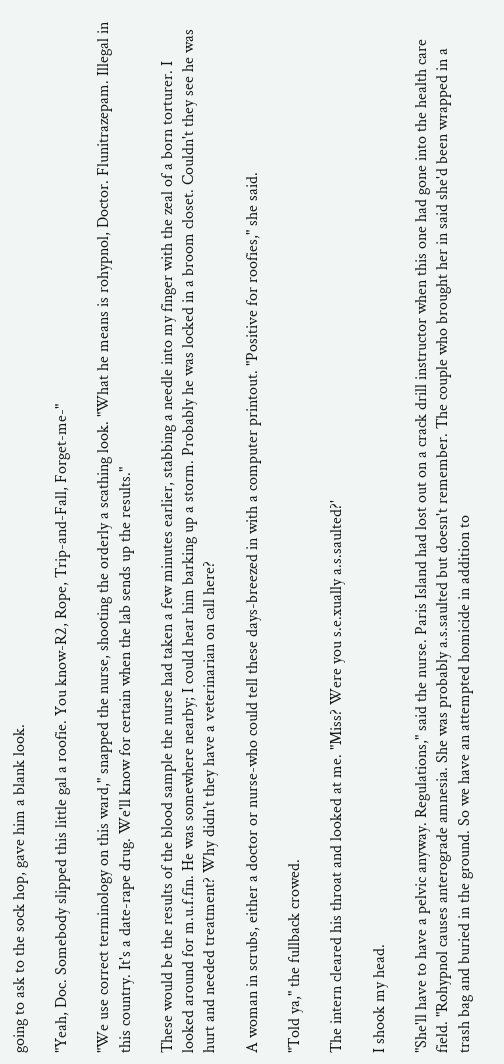going to ask to the sock hop, gave him a blank look.

"Yeah, Doc. Somebody slipped this little gal a roofie. You know-R2, Rope, Trip-and-Fall, Forget-me-"

"We use correct terminology on this ward," snapped the nurse, shooting the orderly a scathing look. "What he means is rohypnol, Doctor. Flunitrazepam. Illegal in this country. It's a date-rape drug. We'll know for certain when the lab sends up the results."

These would be the results of the blood sample the nurse had taken a few minutes earlier, stabbing a needle into my finger with the zeal of a born torturer. I looked around for m.u.f.fin. He was somewhere nearby; I could hear him barking up a storm. Probably he was locked in a broom closet. Couldn't they see he was hurt and needed treatment? Why didn't they have a veterinarian on call here?

A woman in scrubs, either a doctor or nurse-who could tell these days-breezed in with a computer printout. "Positive for roofies," she said.

"Told ya," the fullback crowed.

The intern cleared his throat and looked at me. "Miss? Were you s.e.xually a.s.saulted?'

I shook my head.

"She'll have to have a pelvic anyway. Regulations," said the nurse. Paris Island had lost out on a crack drill instructor when this one had gone into the health care field. "Rohypnol causes anterograde amnesia. She was probably a.s.saulted but doesn't remember. The couple who brought her in said she'd been wrapped in a trash bag and buried in the ground. So we have an attempted homicide in addition to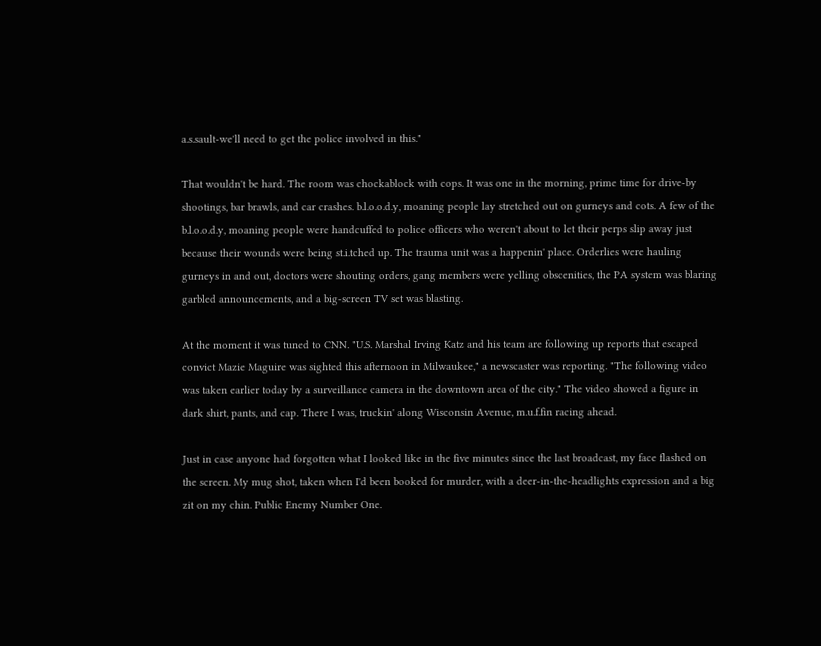a.s.sault-we'll need to get the police involved in this."

That wouldn't be hard. The room was chockablock with cops. It was one in the morning, prime time for drive-by shootings, bar brawls, and car crashes. b.l.o.o.d.y, moaning people lay stretched out on gurneys and cots. A few of the b.l.o.o.d.y, moaning people were handcuffed to police officers who weren't about to let their perps slip away just because their wounds were being st.i.tched up. The trauma unit was a happenin' place. Orderlies were hauling gurneys in and out, doctors were shouting orders, gang members were yelling obscenities, the PA system was blaring garbled announcements, and a big-screen TV set was blasting.

At the moment it was tuned to CNN. "U.S. Marshal Irving Katz and his team are following up reports that escaped convict Mazie Maguire was sighted this afternoon in Milwaukee," a newscaster was reporting. "The following video was taken earlier today by a surveillance camera in the downtown area of the city." The video showed a figure in dark shirt, pants, and cap. There I was, truckin' along Wisconsin Avenue, m.u.f.fin racing ahead.

Just in case anyone had forgotten what I looked like in the five minutes since the last broadcast, my face flashed on the screen. My mug shot, taken when I'd been booked for murder, with a deer-in-the-headlights expression and a big zit on my chin. Public Enemy Number One.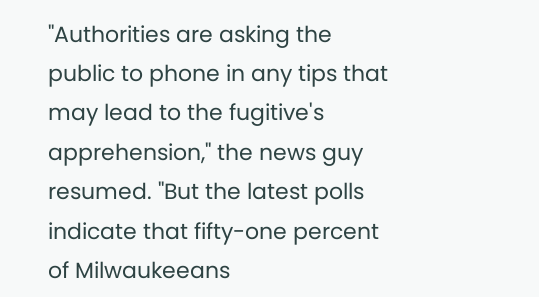"Authorities are asking the public to phone in any tips that may lead to the fugitive's apprehension," the news guy resumed. "But the latest polls indicate that fifty-one percent of Milwaukeeans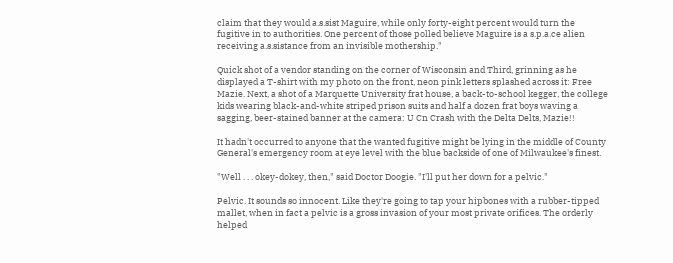claim that they would a.s.sist Maguire, while only forty-eight percent would turn the fugitive in to authorities. One percent of those polled believe Maguire is a s.p.a.ce alien receiving a.s.sistance from an invisible mothership."

Quick shot of a vendor standing on the corner of Wisconsin and Third, grinning as he displayed a T-shirt with my photo on the front, neon pink letters splashed across it: Free Mazie. Next, a shot of a Marquette University frat house, a back-to-school kegger, the college kids wearing black-and-white striped prison suits and half a dozen frat boys waving a sagging, beer-stained banner at the camera: U Cn Crash with the Delta Delts, Mazie!!

It hadn't occurred to anyone that the wanted fugitive might be lying in the middle of County General's emergency room at eye level with the blue backside of one of Milwaukee's finest.

"Well . . . okey-dokey, then," said Doctor Doogie. "I'll put her down for a pelvic."

Pelvic. It sounds so innocent. Like they're going to tap your hipbones with a rubber-tipped mallet, when in fact a pelvic is a gross invasion of your most private orifices. The orderly helped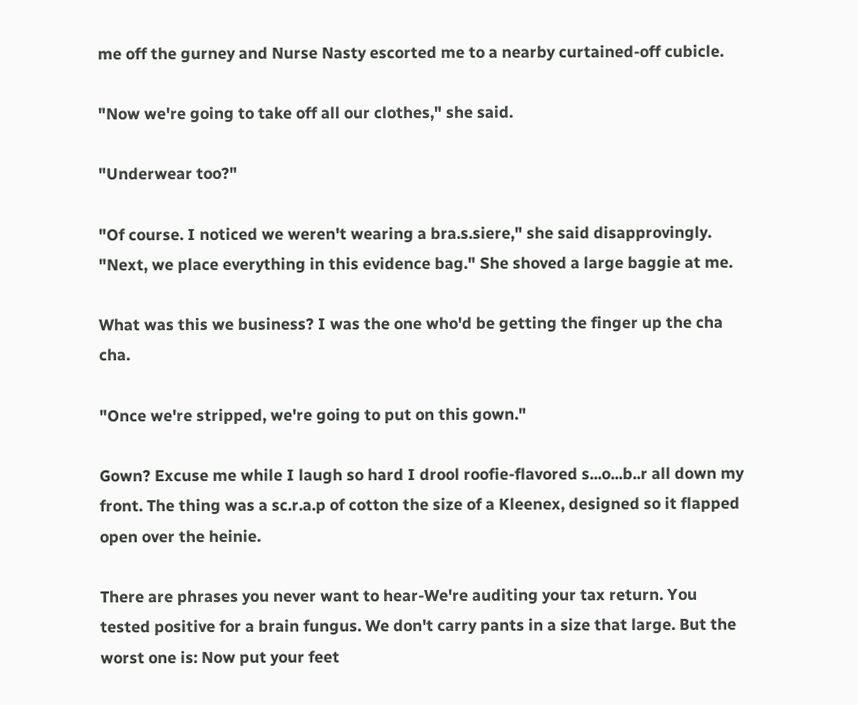me off the gurney and Nurse Nasty escorted me to a nearby curtained-off cubicle.

"Now we're going to take off all our clothes," she said.

"Underwear too?"

"Of course. I noticed we weren't wearing a bra.s.siere," she said disapprovingly. "Next, we place everything in this evidence bag." She shoved a large baggie at me.

What was this we business? I was the one who'd be getting the finger up the cha cha.

"Once we're stripped, we're going to put on this gown."

Gown? Excuse me while I laugh so hard I drool roofie-flavored s...o...b..r all down my front. The thing was a sc.r.a.p of cotton the size of a Kleenex, designed so it flapped open over the heinie.

There are phrases you never want to hear-We're auditing your tax return. You tested positive for a brain fungus. We don't carry pants in a size that large. But the worst one is: Now put your feet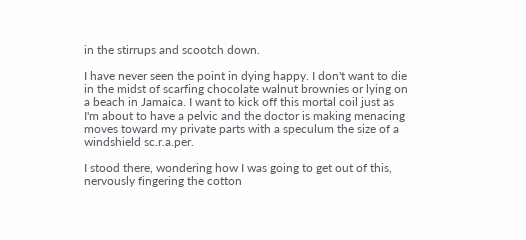in the stirrups and scootch down.

I have never seen the point in dying happy. I don't want to die in the midst of scarfing chocolate walnut brownies or lying on a beach in Jamaica. I want to kick off this mortal coil just as I'm about to have a pelvic and the doctor is making menacing moves toward my private parts with a speculum the size of a windshield sc.r.a.per.

I stood there, wondering how I was going to get out of this, nervously fingering the cotton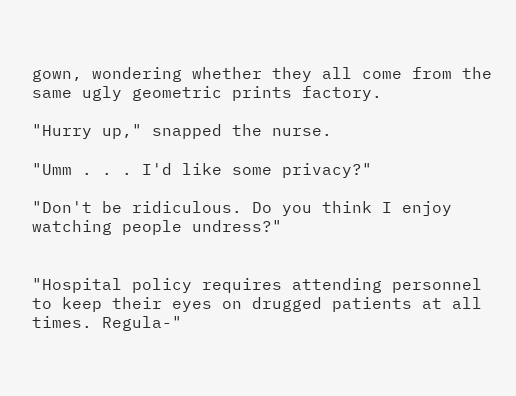gown, wondering whether they all come from the same ugly geometric prints factory.

"Hurry up," snapped the nurse.

"Umm . . . I'd like some privacy?"

"Don't be ridiculous. Do you think I enjoy watching people undress?"


"Hospital policy requires attending personnel to keep their eyes on drugged patients at all times. Regula-"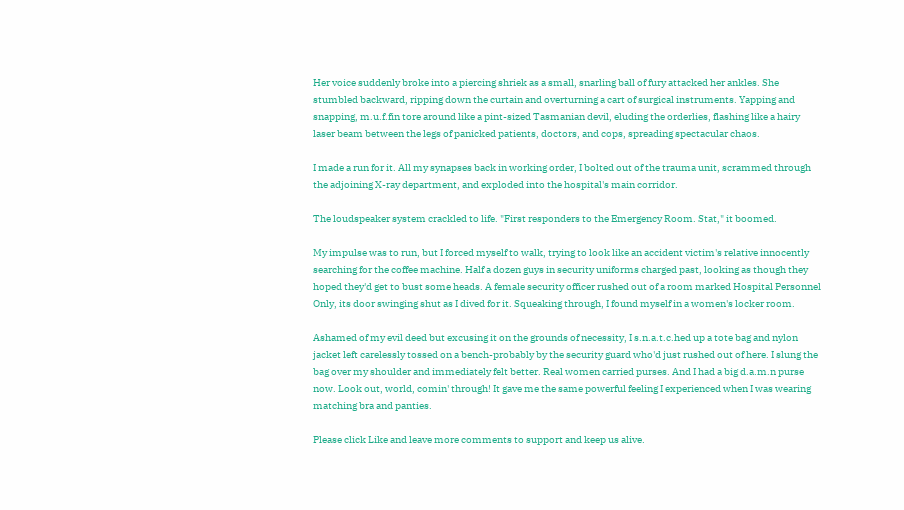Her voice suddenly broke into a piercing shriek as a small, snarling ball of fury attacked her ankles. She stumbled backward, ripping down the curtain and overturning a cart of surgical instruments. Yapping and snapping, m.u.f.fin tore around like a pint-sized Tasmanian devil, eluding the orderlies, flashing like a hairy laser beam between the legs of panicked patients, doctors, and cops, spreading spectacular chaos.

I made a run for it. All my synapses back in working order, I bolted out of the trauma unit, scrammed through the adjoining X-ray department, and exploded into the hospital's main corridor.

The loudspeaker system crackled to life. "First responders to the Emergency Room. Stat," it boomed.

My impulse was to run, but I forced myself to walk, trying to look like an accident victim's relative innocently searching for the coffee machine. Half a dozen guys in security uniforms charged past, looking as though they hoped they'd get to bust some heads. A female security officer rushed out of a room marked Hospital Personnel Only, its door swinging shut as I dived for it. Squeaking through, I found myself in a women's locker room.

Ashamed of my evil deed but excusing it on the grounds of necessity, I s.n.a.t.c.hed up a tote bag and nylon jacket left carelessly tossed on a bench-probably by the security guard who'd just rushed out of here. I slung the bag over my shoulder and immediately felt better. Real women carried purses. And I had a big d.a.m.n purse now. Look out, world, comin' through! It gave me the same powerful feeling I experienced when I was wearing matching bra and panties.

Please click Like and leave more comments to support and keep us alive.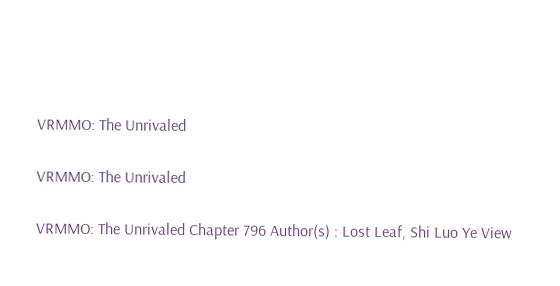VRMMO: The Unrivaled

VRMMO: The Unrivaled

VRMMO: The Unrivaled Chapter 796 Author(s) : Lost Leaf, Shi Luo Ye View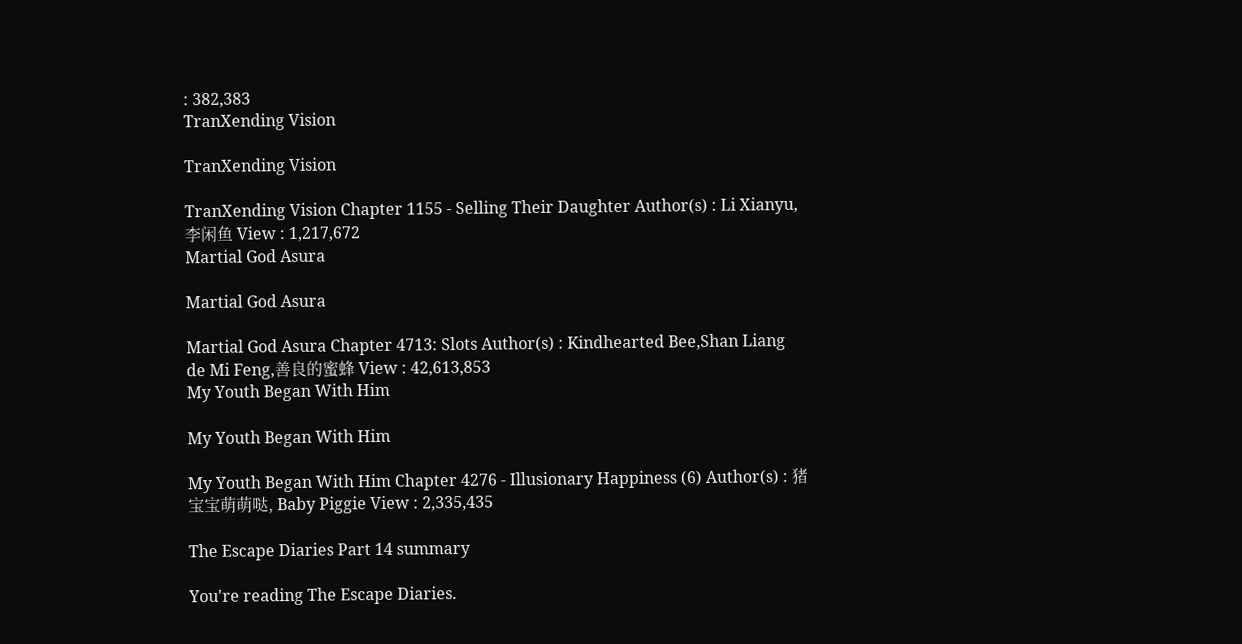: 382,383
TranXending Vision

TranXending Vision

TranXending Vision Chapter 1155 - Selling Their Daughter Author(s) : Li Xianyu, 李闲鱼 View : 1,217,672
Martial God Asura

Martial God Asura

Martial God Asura Chapter 4713: Slots Author(s) : Kindhearted Bee,Shan Liang de Mi Feng,善良的蜜蜂 View : 42,613,853
My Youth Began With Him

My Youth Began With Him

My Youth Began With Him Chapter 4276 - Illusionary Happiness (6) Author(s) : 猪宝宝萌萌哒, Baby Piggie View : 2,335,435

The Escape Diaries Part 14 summary

You're reading The Escape Diaries.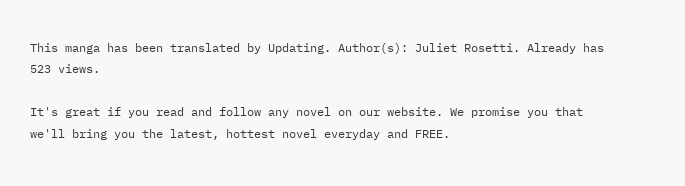This manga has been translated by Updating. Author(s): Juliet Rosetti. Already has 523 views.

It's great if you read and follow any novel on our website. We promise you that we'll bring you the latest, hottest novel everyday and FREE.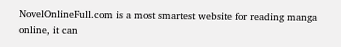NovelOnlineFull.com is a most smartest website for reading manga online, it can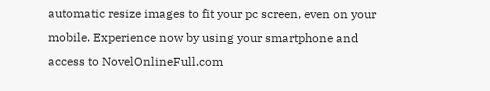automatic resize images to fit your pc screen, even on your mobile. Experience now by using your smartphone and access to NovelOnlineFull.com